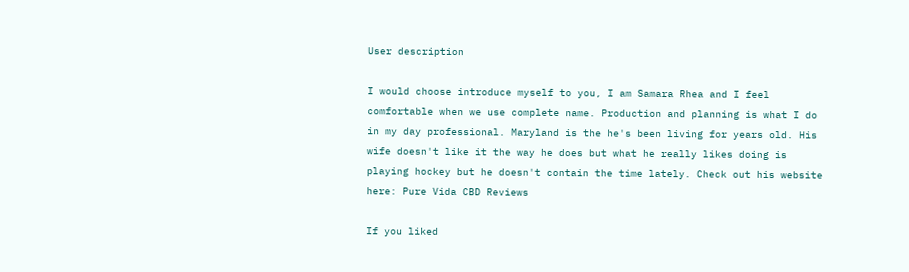User description

I would choose introduce myself to you, I am Samara Rhea and I feel comfortable when we use complete name. Production and planning is what I do in my day professional. Maryland is the he's been living for years old. His wife doesn't like it the way he does but what he really likes doing is playing hockey but he doesn't contain the time lately. Check out his website here: Pure Vida CBD Reviews

If you liked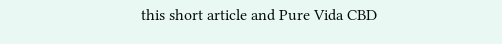this short article and Pure Vida CBD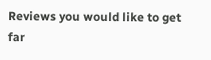Reviews you would like to get far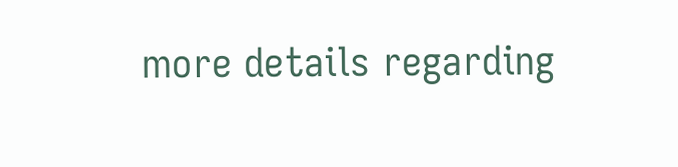more details regarding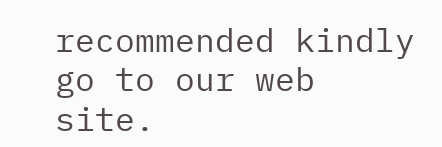recommended kindly go to our web site.